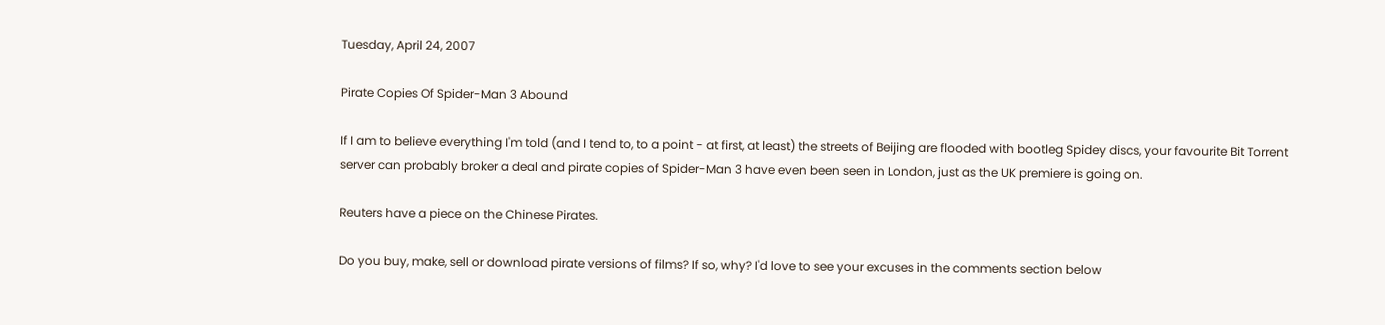Tuesday, April 24, 2007

Pirate Copies Of Spider-Man 3 Abound

If I am to believe everything I'm told (and I tend to, to a point - at first, at least) the streets of Beijing are flooded with bootleg Spidey discs, your favourite Bit Torrent server can probably broker a deal and pirate copies of Spider-Man 3 have even been seen in London, just as the UK premiere is going on.

Reuters have a piece on the Chinese Pirates.

Do you buy, make, sell or download pirate versions of films? If so, why? I'd love to see your excuses in the comments section below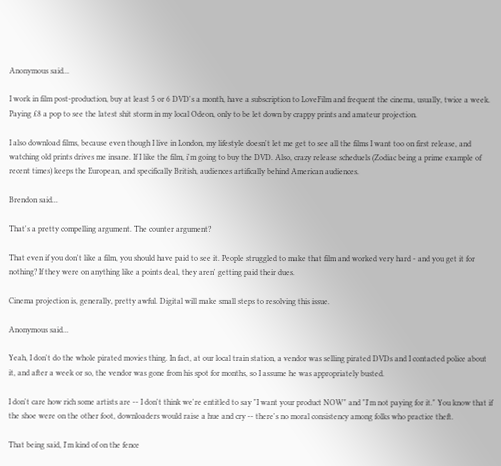Anonymous said...

I work in film post-production, buy at least 5 or 6 DVD's a month, have a subscription to LoveFilm and frequent the cinema, usually, twice a week. Paying £8 a pop to see the latest shit storm in my local Odeon, only to be let down by crappy prints and amateur projection.

I also download films, because even though I live in London, my lifestyle doesn't let me get to see all the films I want too on first release, and watching old prints drives me insane. If I like the film, i'm going to buy the DVD. Also, crazy release scheduels (Zodiac being a prime example of recent times) keeps the European, and specifically British, audiences artifically behind American audiences.

Brendon said...

That's a pretty compelling argument. The counter argument?

That even if you don't like a film, you should have paid to see it. People struggled to make that film and worked very hard - and you get it for nothing? If they were on anything like a points deal, they aren' getting paid their dues.

Cinema projection is, generally, pretty awful. Digital will make small steps to resolving this issue.

Anonymous said...

Yeah, I don't do the whole pirated movies thing. In fact, at our local train station, a vendor was selling pirated DVDs and I contacted police about it, and after a week or so, the vendor was gone from his spot for months, so I assume he was appropriately busted.

I don't care how rich some artists are -- I don't think we're entitled to say "I want your product NOW" and "I'm not paying for it." You know that if the shoe were on the other foot, downloaders would raise a hue and cry -- there's no moral consistency among folks who practice theft.

That being said, I'm kind of on the fence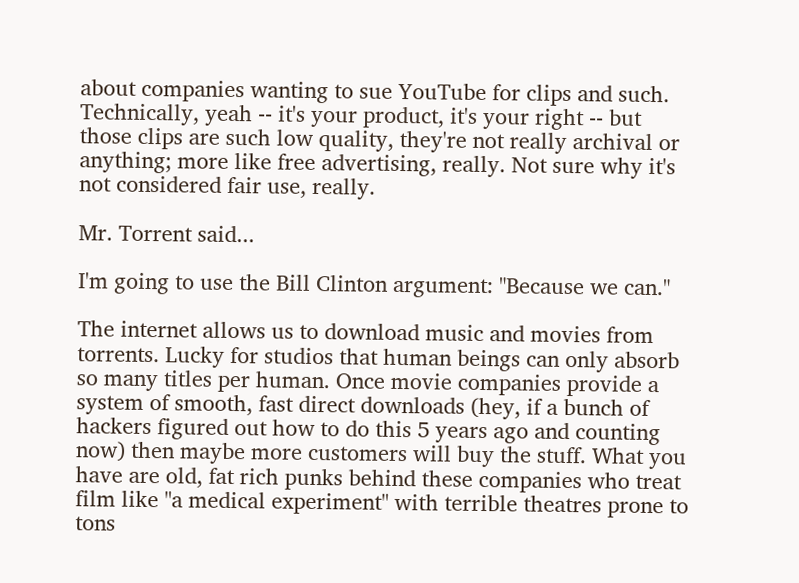about companies wanting to sue YouTube for clips and such. Technically, yeah -- it's your product, it's your right -- but those clips are such low quality, they're not really archival or anything; more like free advertising, really. Not sure why it's not considered fair use, really.

Mr. Torrent said...

I'm going to use the Bill Clinton argument: "Because we can."

The internet allows us to download music and movies from torrents. Lucky for studios that human beings can only absorb so many titles per human. Once movie companies provide a system of smooth, fast direct downloads (hey, if a bunch of hackers figured out how to do this 5 years ago and counting now) then maybe more customers will buy the stuff. What you have are old, fat rich punks behind these companies who treat film like "a medical experiment" with terrible theatres prone to tons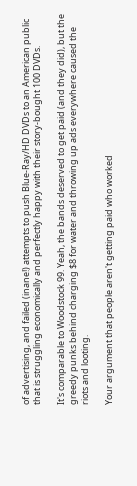of advertising, and failed (inane!) attempts to push Blue-Ray/HD DVDs to an American public that is struggling economically and perfectly happy with their story-bought 100 DVDs.

It's comparable to Woodstock 99. Yeah, the bands deserved to get paid (and they did), but the greedy punks behind charging $8 for water and throwing up ads everywhere caused the riots and looting.

Your argument that people aren't getting paid who worked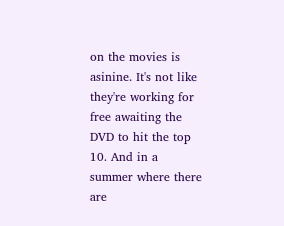on the movies is asinine. It's not like they're working for free awaiting the DVD to hit the top 10. And in a summer where there are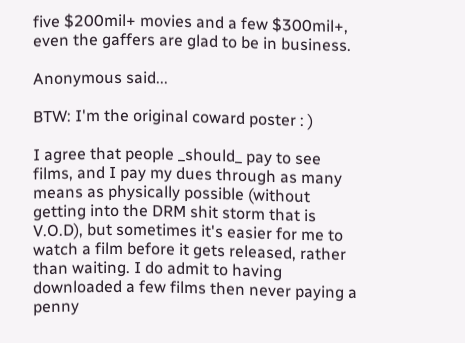five $200mil+ movies and a few $300mil+, even the gaffers are glad to be in business.

Anonymous said...

BTW: I'm the original coward poster : )

I agree that people _should_ pay to see films, and I pay my dues through as many means as physically possible (without getting into the DRM shit storm that is V.O.D), but sometimes it's easier for me to watch a film before it gets released, rather than waiting. I do admit to having downloaded a few films then never paying a penny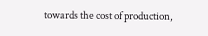towards the cost of production,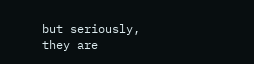but seriously, they are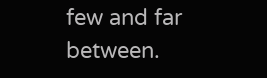few and far between.